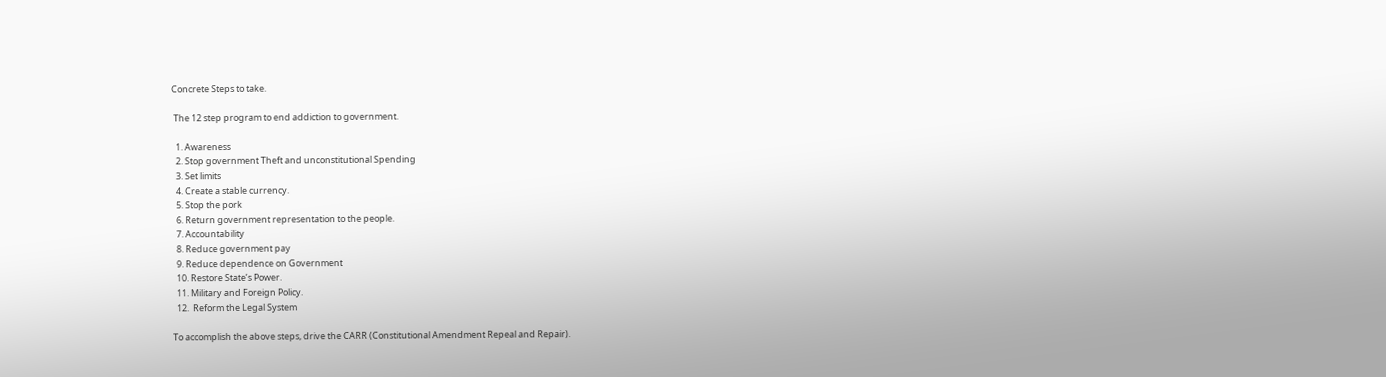Concrete Steps to take.

 The 12 step program to end addiction to government.

  1. Awareness
  2. Stop government Theft and unconstitutional Spending
  3. Set limits
  4. Create a stable currency.
  5. Stop the pork
  6. Return government representation to the people.
  7. Accountability
  8. Reduce government pay
  9. Reduce dependence on Government
  10. Restore State’s Power.
  11. Military and Foreign Policy.
  12.  Reform the Legal System

To accomplish the above steps, drive the CARR (Constitutional Amendment Repeal and Repair).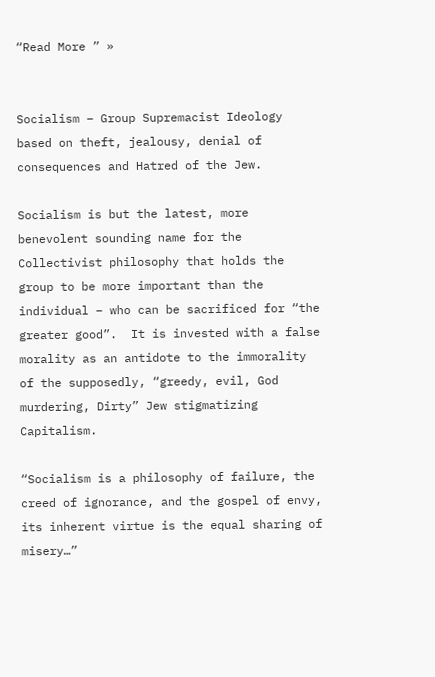“Read More ” »


Socialism – Group Supremacist Ideology based on theft, jealousy, denial of consequences and Hatred of the Jew.

Socialism is but the latest, more benevolent sounding name for the Collectivist philosophy that holds the group to be more important than the individual – who can be sacrificed for “the greater good”.  It is invested with a false morality as an antidote to the immorality of the supposedly, “greedy, evil, God murdering, Dirty” Jew stigmatizing Capitalism.

“Socialism is a philosophy of failure, the creed of ignorance, and the gospel of envy, its inherent virtue is the equal sharing of misery…”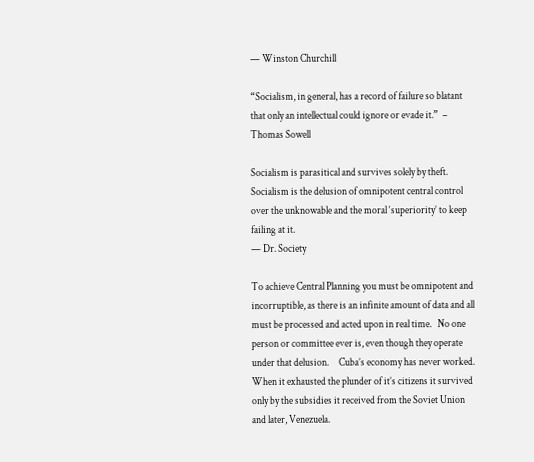— Winston Churchill

“Socialism, in general, has a record of failure so blatant that only an intellectual could ignore or evade it.”  – Thomas Sowell

Socialism is parasitical and survives solely by theft.
Socialism is the delusion of omnipotent central control over the unknowable and the moral ‘superiority’ to keep failing at it.
— Dr. Society

To achieve Central Planning you must be omnipotent and incorruptible, as there is an infinite amount of data and all must be processed and acted upon in real time.   No one person or committee ever is, even though they operate under that delusion.     Cuba’s economy has never worked.  When it exhausted the plunder of it’s citizens it survived only by the subsidies it received from the Soviet Union and later, Venezuela.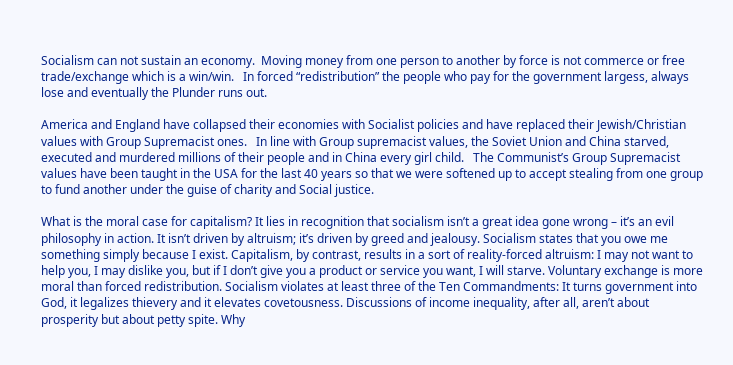Socialism can not sustain an economy.  Moving money from one person to another by force is not commerce or free trade/exchange which is a win/win.   In forced “redistribution” the people who pay for the government largess, always lose and eventually the Plunder runs out.

America and England have collapsed their economies with Socialist policies and have replaced their Jewish/Christian values with Group Supremacist ones.   In line with Group supremacist values, the Soviet Union and China starved, executed and murdered millions of their people and in China every girl child.   The Communist’s Group Supremacist values have been taught in the USA for the last 40 years so that we were softened up to accept stealing from one group to fund another under the guise of charity and Social justice.

What is the moral case for capitalism? It lies in recognition that socialism isn’t a great idea gone wrong – it’s an evil philosophy in action. It isn’t driven by altruism; it’s driven by greed and jealousy. Socialism states that you owe me something simply because I exist. Capitalism, by contrast, results in a sort of reality-forced altruism: I may not want to help you, I may dislike you, but if I don’t give you a product or service you want, I will starve. Voluntary exchange is more moral than forced redistribution. Socialism violates at least three of the Ten Commandments: It turns government into God, it legalizes thievery and it elevates covetousness. Discussions of income inequality, after all, aren’t about prosperity but about petty spite. Why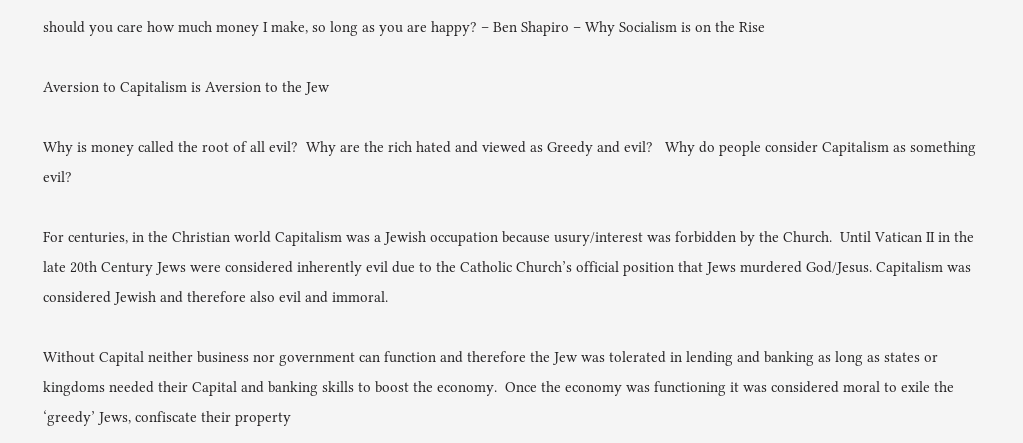should you care how much money I make, so long as you are happy? – Ben Shapiro – Why Socialism is on the Rise

Aversion to Capitalism is Aversion to the Jew

Why is money called the root of all evil?  Why are the rich hated and viewed as Greedy and evil?   Why do people consider Capitalism as something evil?

For centuries, in the Christian world Capitalism was a Jewish occupation because usury/interest was forbidden by the Church.  Until Vatican II in the late 20th Century Jews were considered inherently evil due to the Catholic Church’s official position that Jews murdered God/Jesus. Capitalism was considered Jewish and therefore also evil and immoral.

Without Capital neither business nor government can function and therefore the Jew was tolerated in lending and banking as long as states or kingdoms needed their Capital and banking skills to boost the economy.  Once the economy was functioning it was considered moral to exile the ‘greedy’ Jews, confiscate their property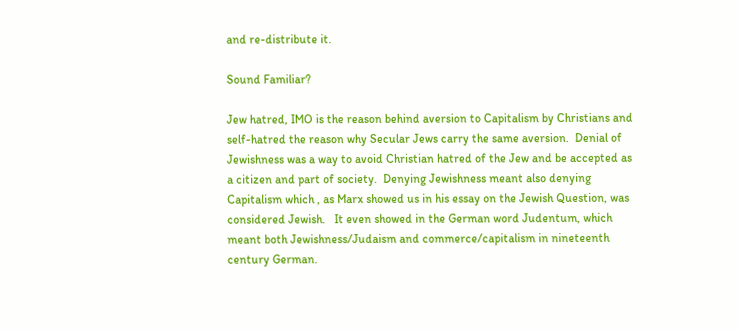and re-distribute it.

Sound Familiar?

Jew hatred, IMO is the reason behind aversion to Capitalism by Christians and self-hatred the reason why Secular Jews carry the same aversion.  Denial of Jewishness was a way to avoid Christian hatred of the Jew and be accepted as a citizen and part of society.  Denying Jewishness meant also denying Capitalism which , as Marx showed us in his essay on the Jewish Question, was considered Jewish.   It even showed in the German word Judentum, which meant both Jewishness/Judaism and commerce/capitalism in nineteenth century German.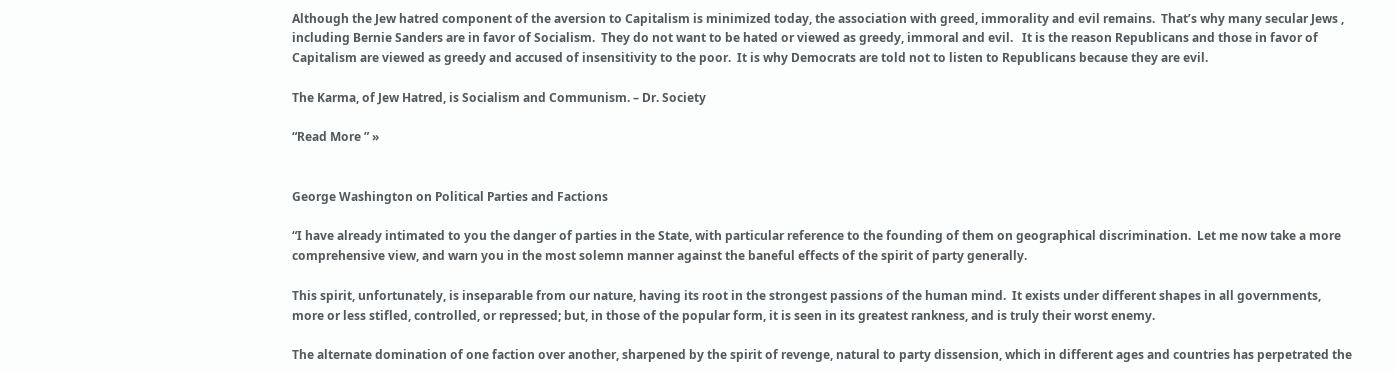Although the Jew hatred component of the aversion to Capitalism is minimized today, the association with greed, immorality and evil remains.  That’s why many secular Jews , including Bernie Sanders are in favor of Socialism.  They do not want to be hated or viewed as greedy, immoral and evil.   It is the reason Republicans and those in favor of Capitalism are viewed as greedy and accused of insensitivity to the poor.  It is why Democrats are told not to listen to Republicans because they are evil.

The Karma, of Jew Hatred, is Socialism and Communism. – Dr. Society

“Read More ” »


George Washington on Political Parties and Factions

“I have already intimated to you the danger of parties in the State, with particular reference to the founding of them on geographical discrimination.  Let me now take a more comprehensive view, and warn you in the most solemn manner against the baneful effects of the spirit of party generally.

This spirit, unfortunately, is inseparable from our nature, having its root in the strongest passions of the human mind.  It exists under different shapes in all governments, more or less stifled, controlled, or repressed; but, in those of the popular form, it is seen in its greatest rankness, and is truly their worst enemy.

The alternate domination of one faction over another, sharpened by the spirit of revenge, natural to party dissension, which in different ages and countries has perpetrated the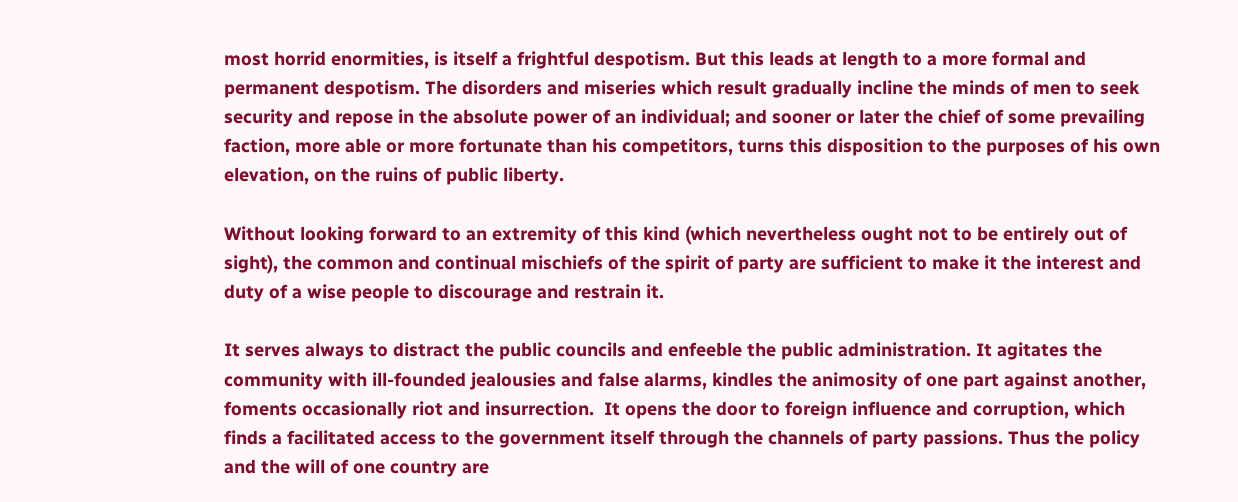most horrid enormities, is itself a frightful despotism. But this leads at length to a more formal and permanent despotism. The disorders and miseries which result gradually incline the minds of men to seek security and repose in the absolute power of an individual; and sooner or later the chief of some prevailing faction, more able or more fortunate than his competitors, turns this disposition to the purposes of his own elevation, on the ruins of public liberty.

Without looking forward to an extremity of this kind (which nevertheless ought not to be entirely out of sight), the common and continual mischiefs of the spirit of party are sufficient to make it the interest and duty of a wise people to discourage and restrain it.

It serves always to distract the public councils and enfeeble the public administration. It agitates the community with ill-founded jealousies and false alarms, kindles the animosity of one part against another, foments occasionally riot and insurrection.  It opens the door to foreign influence and corruption, which finds a facilitated access to the government itself through the channels of party passions. Thus the policy and the will of one country are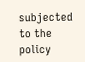subjected to the policy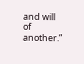and will of another.”